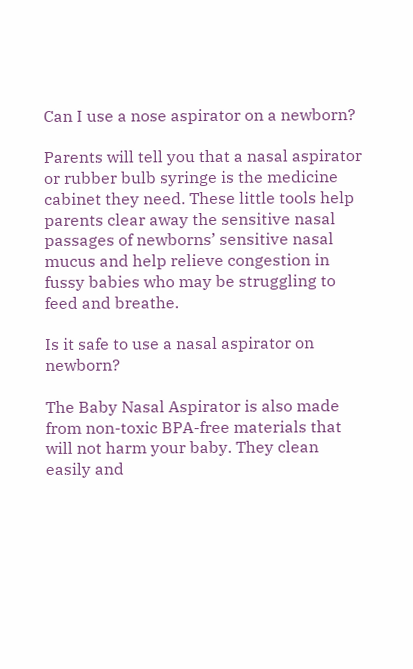Can I use a nose aspirator on a newborn?

Parents will tell you that a nasal aspirator or rubber bulb syringe is the medicine cabinet they need. These little tools help parents clear away the sensitive nasal passages of newborns’ sensitive nasal mucus and help relieve congestion in fussy babies who may be struggling to feed and breathe.

Is it safe to use a nasal aspirator on newborn?

The Baby Nasal Aspirator is also made from non-toxic BPA-free materials that will not harm your baby. They clean easily and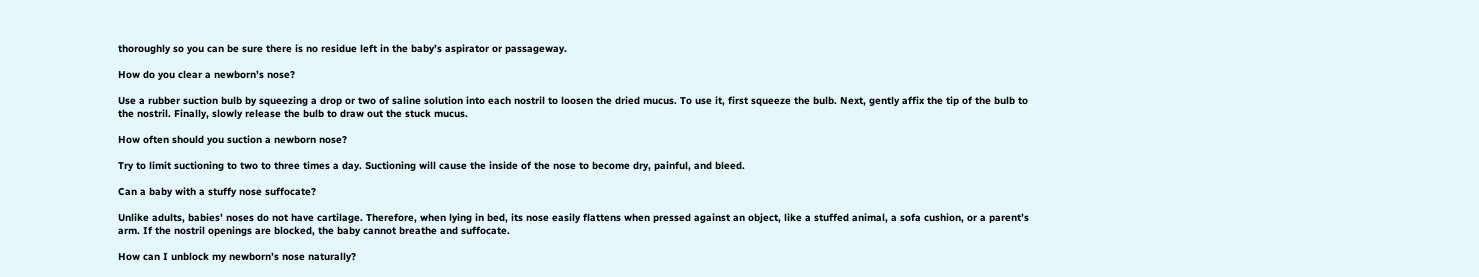thoroughly so you can be sure there is no residue left in the baby’s aspirator or passageway.

How do you clear a newborn’s nose?

Use a rubber suction bulb by squeezing a drop or two of saline solution into each nostril to loosen the dried mucus. To use it, first squeeze the bulb. Next, gently affix the tip of the bulb to the nostril. Finally, slowly release the bulb to draw out the stuck mucus.

How often should you suction a newborn nose?

Try to limit suctioning to two to three times a day. Suctioning will cause the inside of the nose to become dry, painful, and bleed.

Can a baby with a stuffy nose suffocate?

Unlike adults, babies’ noses do not have cartilage. Therefore, when lying in bed, its nose easily flattens when pressed against an object, like a stuffed animal, a sofa cushion, or a parent’s arm. If the nostril openings are blocked, the baby cannot breathe and suffocate.

How can I unblock my newborn’s nose naturally?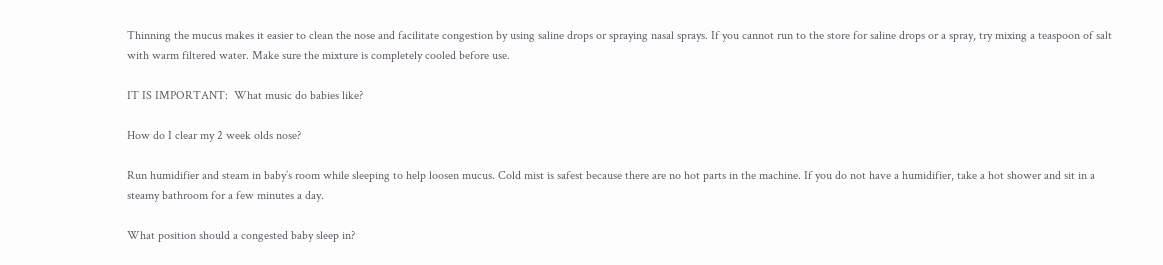Thinning the mucus makes it easier to clean the nose and facilitate congestion by using saline drops or spraying nasal sprays. If you cannot run to the store for saline drops or a spray, try mixing a teaspoon of salt with warm filtered water. Make sure the mixture is completely cooled before use.

IT IS IMPORTANT:  What music do babies like?

How do I clear my 2 week olds nose?

Run humidifier and steam in baby’s room while sleeping to help loosen mucus. Cold mist is safest because there are no hot parts in the machine. If you do not have a humidifier, take a hot shower and sit in a steamy bathroom for a few minutes a day.

What position should a congested baby sleep in?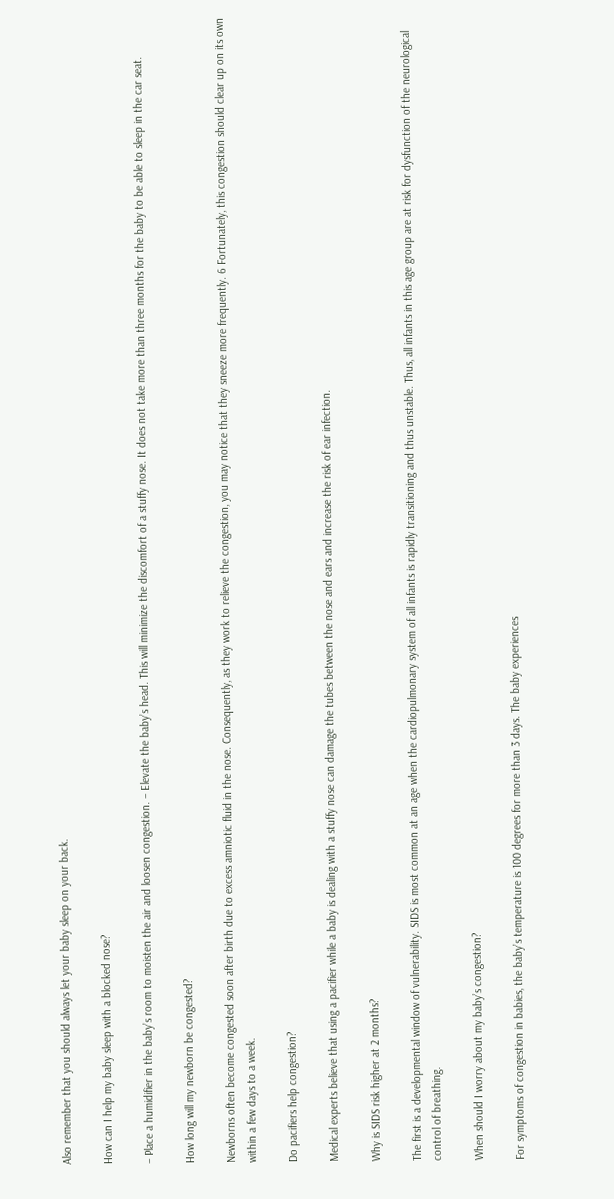Also remember that you should always let your baby sleep on your back.

How can I help my baby sleep with a blocked nose?

– Place a humidifier in the baby’s room to moisten the air and loosen congestion. – Elevate the baby’s head. This will minimize the discomfort of a stuffy nose. It does not take more than three months for the baby to be able to sleep in the car seat.

How long will my newborn be congested?

Newborns often become congested soon after birth due to excess amniotic fluid in the nose. Consequently, as they work to relieve the congestion, you may notice that they sneeze more frequently. 6 Fortunately, this congestion should clear up on its own within a few days to a week.

Do pacifiers help congestion?

Medical experts believe that using a pacifier while a baby is dealing with a stuffy nose can damage the tubes between the nose and ears and increase the risk of ear infection.

Why is SIDS risk higher at 2 months?

The first is a developmental window of vulnerability. SIDS is most common at an age when the cardiopulmonary system of all infants is rapidly transitioning and thus unstable. Thus, all infants in this age group are at risk for dysfunction of the neurological control of breathing.

When should I worry about my baby’s congestion?

For symptoms of congestion in babies, the baby’s temperature is 100 degrees for more than 3 days. The baby experiences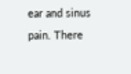ear and sinus pain. There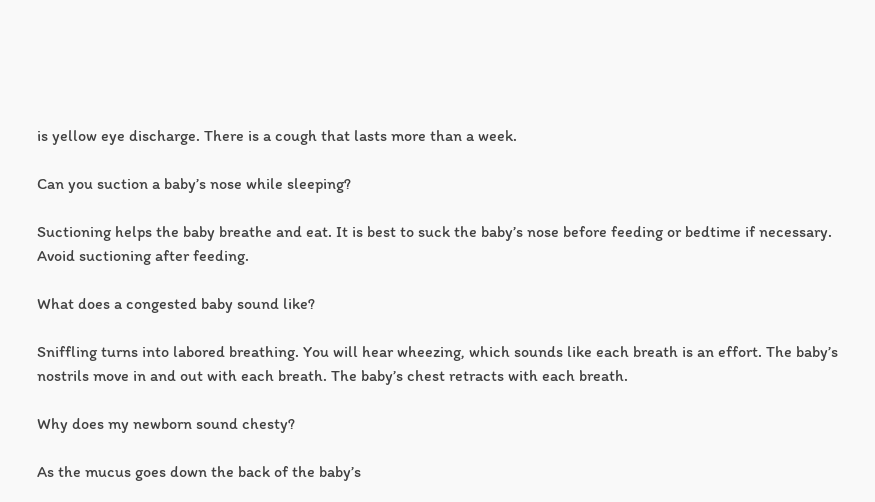is yellow eye discharge. There is a cough that lasts more than a week.

Can you suction a baby’s nose while sleeping?

Suctioning helps the baby breathe and eat. It is best to suck the baby’s nose before feeding or bedtime if necessary. Avoid suctioning after feeding.

What does a congested baby sound like?

Sniffling turns into labored breathing. You will hear wheezing, which sounds like each breath is an effort. The baby’s nostrils move in and out with each breath. The baby’s chest retracts with each breath.

Why does my newborn sound chesty?

As the mucus goes down the back of the baby’s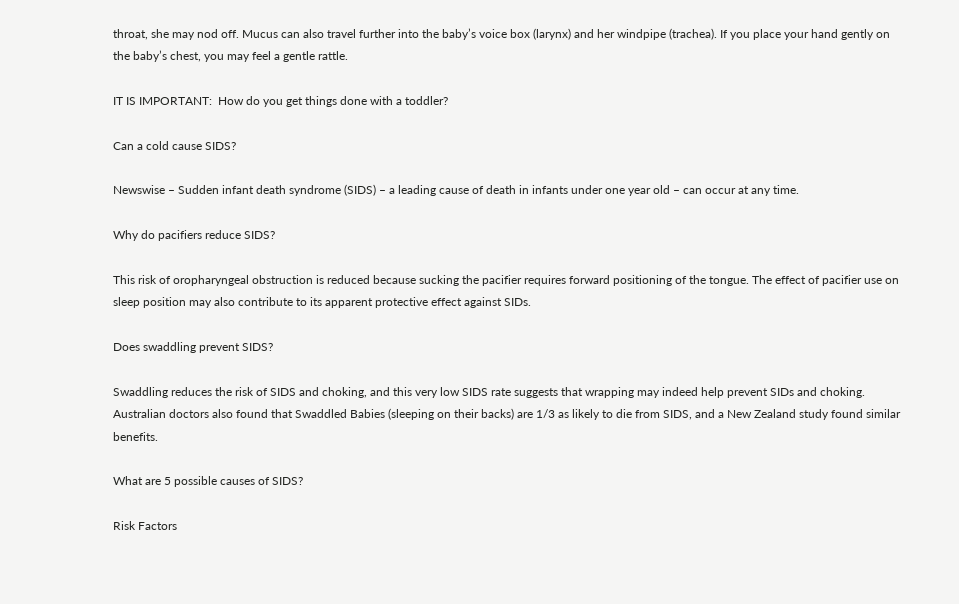throat, she may nod off. Mucus can also travel further into the baby’s voice box (larynx) and her windpipe (trachea). If you place your hand gently on the baby’s chest, you may feel a gentle rattle.

IT IS IMPORTANT:  How do you get things done with a toddler?

Can a cold cause SIDS?

Newswise – Sudden infant death syndrome (SIDS) – a leading cause of death in infants under one year old – can occur at any time.

Why do pacifiers reduce SIDS?

This risk of oropharyngeal obstruction is reduced because sucking the pacifier requires forward positioning of the tongue. The effect of pacifier use on sleep position may also contribute to its apparent protective effect against SIDs.

Does swaddling prevent SIDS?

Swaddling reduces the risk of SIDS and choking, and this very low SIDS rate suggests that wrapping may indeed help prevent SIDs and choking. Australian doctors also found that Swaddled Babies (sleeping on their backs) are 1/3 as likely to die from SIDS, and a New Zealand study found similar benefits.

What are 5 possible causes of SIDS?

Risk Factors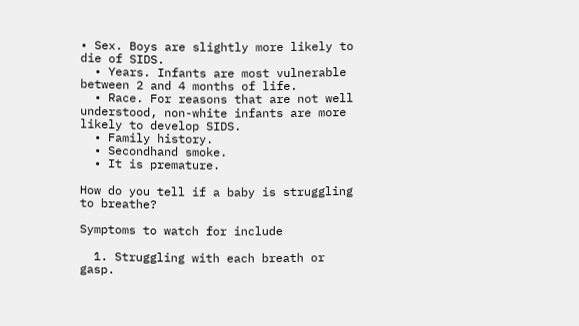• Sex. Boys are slightly more likely to die of SIDS.
  • Years. Infants are most vulnerable between 2 and 4 months of life.
  • Race. For reasons that are not well understood, non-white infants are more likely to develop SIDS.
  • Family history.
  • Secondhand smoke.
  • It is premature.

How do you tell if a baby is struggling to breathe?

Symptoms to watch for include

  1. Struggling with each breath or gasp.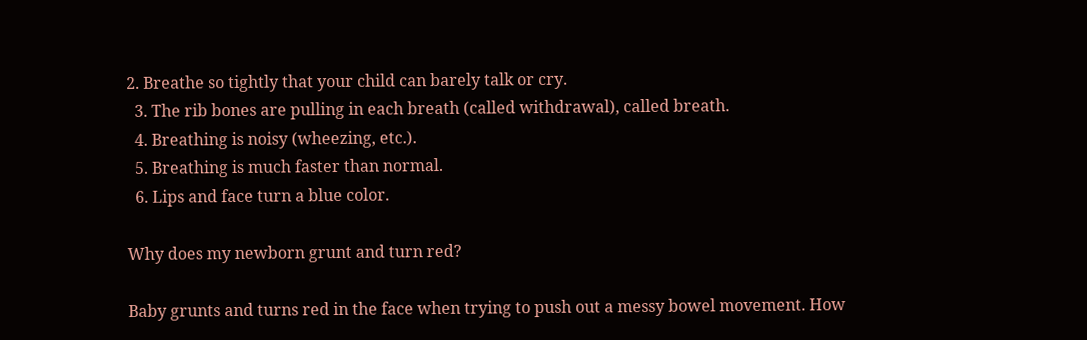2. Breathe so tightly that your child can barely talk or cry.
  3. The rib bones are pulling in each breath (called withdrawal), called breath.
  4. Breathing is noisy (wheezing, etc.).
  5. Breathing is much faster than normal.
  6. Lips and face turn a blue color.

Why does my newborn grunt and turn red?

Baby grunts and turns red in the face when trying to push out a messy bowel movement. How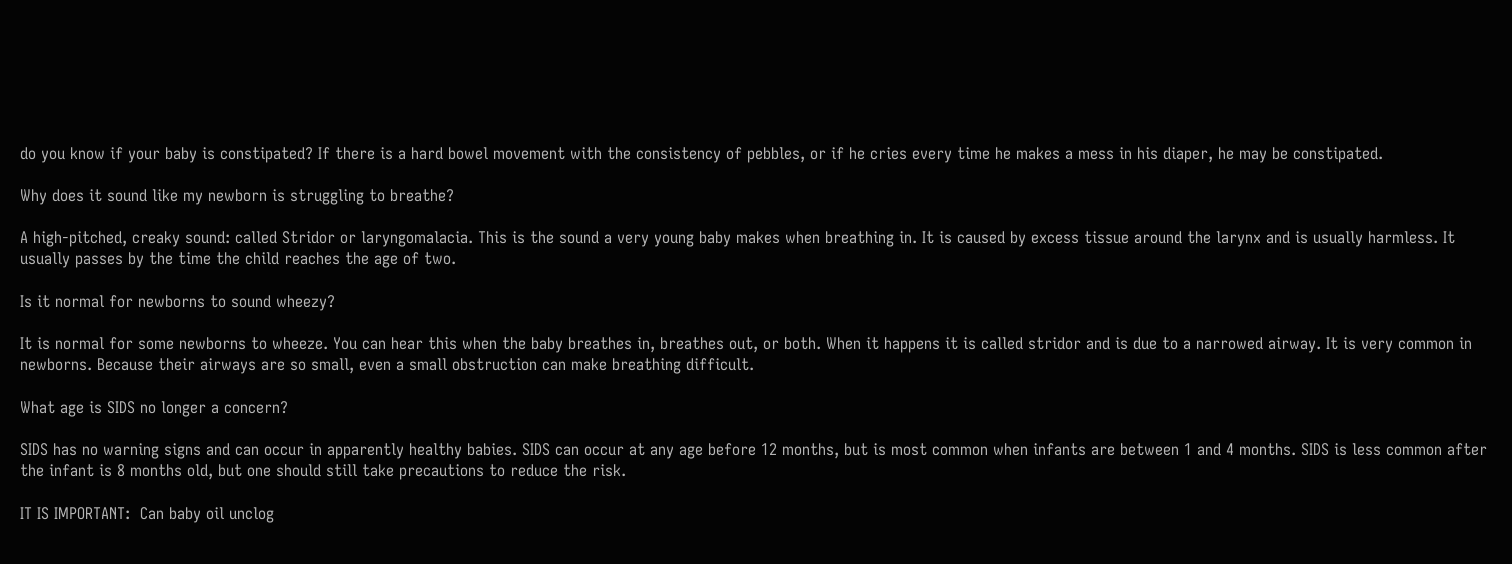do you know if your baby is constipated? If there is a hard bowel movement with the consistency of pebbles, or if he cries every time he makes a mess in his diaper, he may be constipated.

Why does it sound like my newborn is struggling to breathe?

A high-pitched, creaky sound: called Stridor or laryngomalacia. This is the sound a very young baby makes when breathing in. It is caused by excess tissue around the larynx and is usually harmless. It usually passes by the time the child reaches the age of two.

Is it normal for newborns to sound wheezy?

It is normal for some newborns to wheeze. You can hear this when the baby breathes in, breathes out, or both. When it happens it is called stridor and is due to a narrowed airway. It is very common in newborns. Because their airways are so small, even a small obstruction can make breathing difficult.

What age is SIDS no longer a concern?

SIDS has no warning signs and can occur in apparently healthy babies. SIDS can occur at any age before 12 months, but is most common when infants are between 1 and 4 months. SIDS is less common after the infant is 8 months old, but one should still take precautions to reduce the risk.

IT IS IMPORTANT:  Can baby oil unclog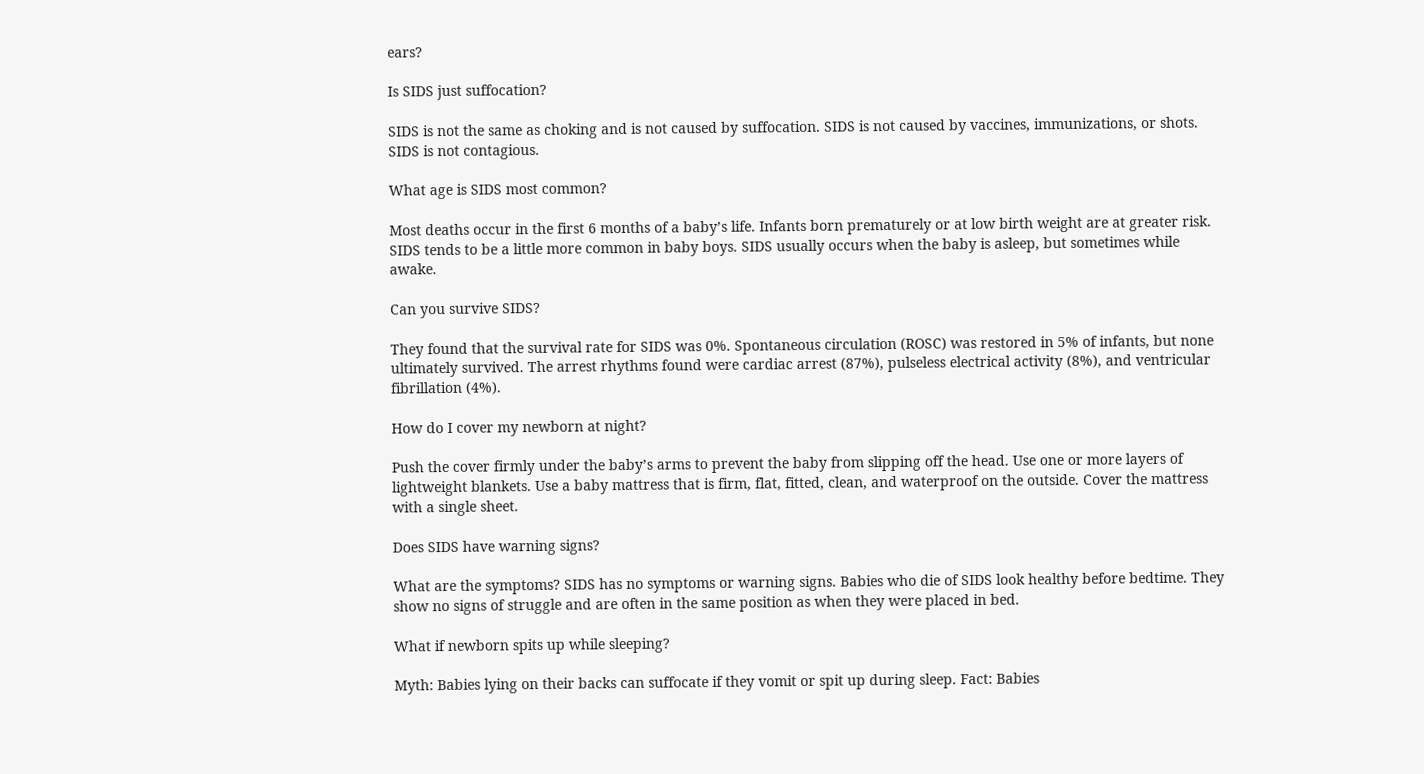ears?

Is SIDS just suffocation?

SIDS is not the same as choking and is not caused by suffocation. SIDS is not caused by vaccines, immunizations, or shots. SIDS is not contagious.

What age is SIDS most common?

Most deaths occur in the first 6 months of a baby’s life. Infants born prematurely or at low birth weight are at greater risk. SIDS tends to be a little more common in baby boys. SIDS usually occurs when the baby is asleep, but sometimes while awake.

Can you survive SIDS?

They found that the survival rate for SIDS was 0%. Spontaneous circulation (ROSC) was restored in 5% of infants, but none ultimately survived. The arrest rhythms found were cardiac arrest (87%), pulseless electrical activity (8%), and ventricular fibrillation (4%).

How do I cover my newborn at night?

Push the cover firmly under the baby’s arms to prevent the baby from slipping off the head. Use one or more layers of lightweight blankets. Use a baby mattress that is firm, flat, fitted, clean, and waterproof on the outside. Cover the mattress with a single sheet.

Does SIDS have warning signs?

What are the symptoms? SIDS has no symptoms or warning signs. Babies who die of SIDS look healthy before bedtime. They show no signs of struggle and are often in the same position as when they were placed in bed.

What if newborn spits up while sleeping?

Myth: Babies lying on their backs can suffocate if they vomit or spit up during sleep. Fact: Babies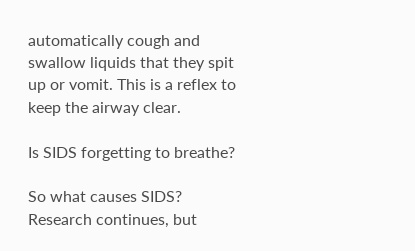automatically cough and swallow liquids that they spit up or vomit. This is a reflex to keep the airway clear.

Is SIDS forgetting to breathe?

So what causes SIDS? Research continues, but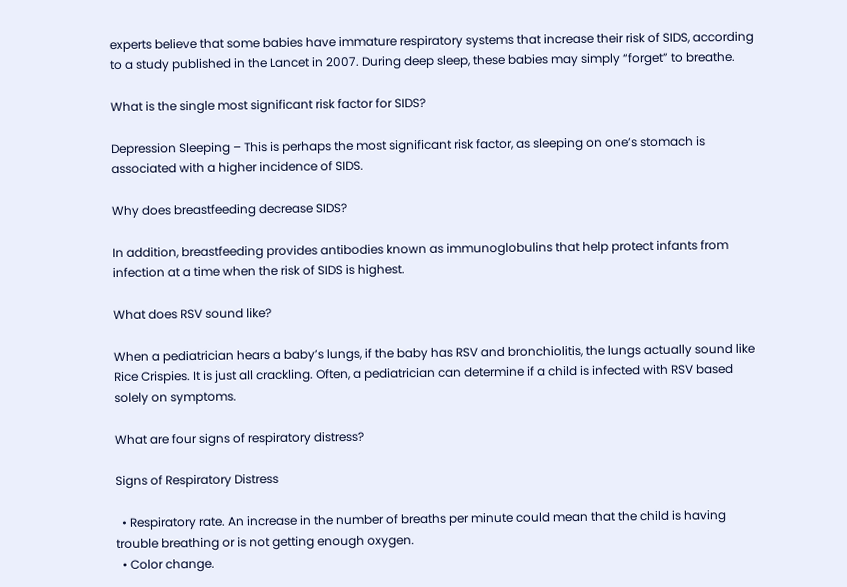experts believe that some babies have immature respiratory systems that increase their risk of SIDS, according to a study published in the Lancet in 2007. During deep sleep, these babies may simply “forget” to breathe.

What is the single most significant risk factor for SIDS?

Depression Sleeping – This is perhaps the most significant risk factor, as sleeping on one’s stomach is associated with a higher incidence of SIDS.

Why does breastfeeding decrease SIDS?

In addition, breastfeeding provides antibodies known as immunoglobulins that help protect infants from infection at a time when the risk of SIDS is highest.

What does RSV sound like?

When a pediatrician hears a baby’s lungs, if the baby has RSV and bronchiolitis, the lungs actually sound like Rice Crispies. It is just all crackling. Often, a pediatrician can determine if a child is infected with RSV based solely on symptoms.

What are four signs of respiratory distress?

Signs of Respiratory Distress

  • Respiratory rate. An increase in the number of breaths per minute could mean that the child is having trouble breathing or is not getting enough oxygen.
  • Color change.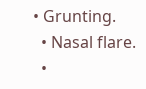• Grunting.
  • Nasal flare.
  •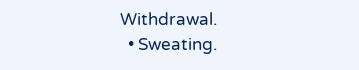Withdrawal.
  • Sweating.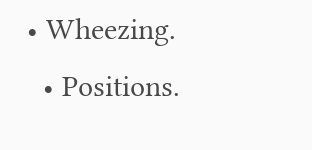• Wheezing.
  • Positions.